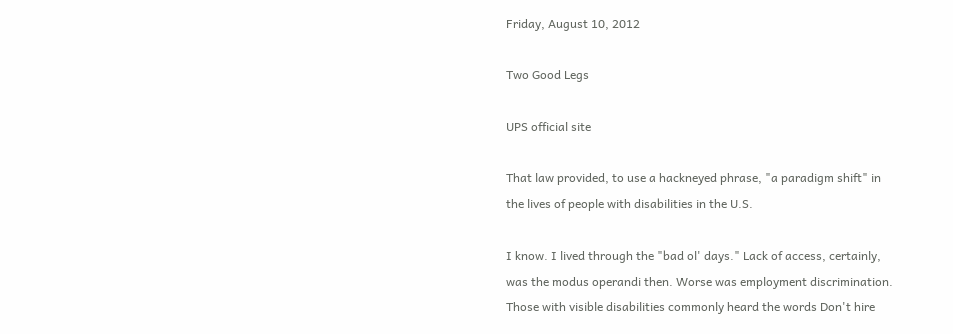Friday, August 10, 2012

Two Good Legs

UPS official site

That law provided, to use a hackneyed phrase, "a paradigm shift" in the lives of people with disabilities in the U.S.

I know. I lived through the "bad ol' days." Lack of access, certainly, was the modus operandi then. Worse was employment discrimination. Those with visible disabilities commonly heard the words Don't hire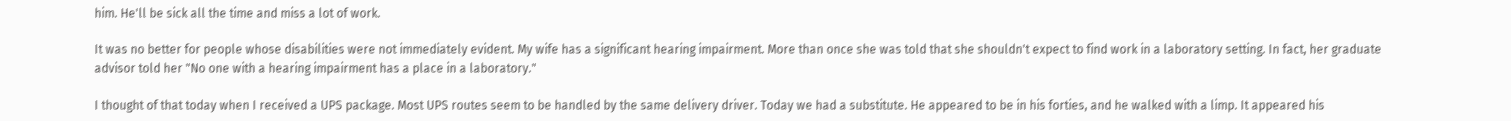him. He'll be sick all the time and miss a lot of work.

It was no better for people whose disabilities were not immediately evident. My wife has a significant hearing impairment. More than once she was told that she shouldn't expect to find work in a laboratory setting. In fact, her graduate advisor told her "No one with a hearing impairment has a place in a laboratory."

I thought of that today when I received a UPS package. Most UPS routes seem to be handled by the same delivery driver. Today we had a substitute. He appeared to be in his forties, and he walked with a limp. It appeared his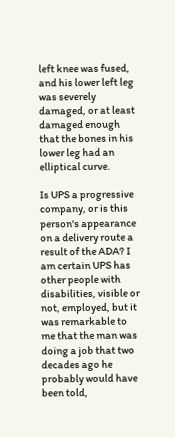left knee was fused, and his lower left leg was severely damaged, or at least damaged enough that the bones in his lower leg had an elliptical curve.

Is UPS a progressive company, or is this person's appearance on a delivery route a result of the ADA? I am certain UPS has other people with disabilities, visible or not, employed, but it was remarkable to me that the man was doing a job that two decades ago he probably would have been told,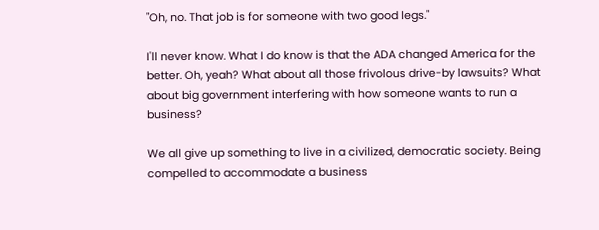"Oh, no. That job is for someone with two good legs."

I'll never know. What I do know is that the ADA changed America for the better. Oh, yeah? What about all those frivolous drive-by lawsuits? What about big government interfering with how someone wants to run a business?

We all give up something to live in a civilized, democratic society. Being compelled to accommodate a business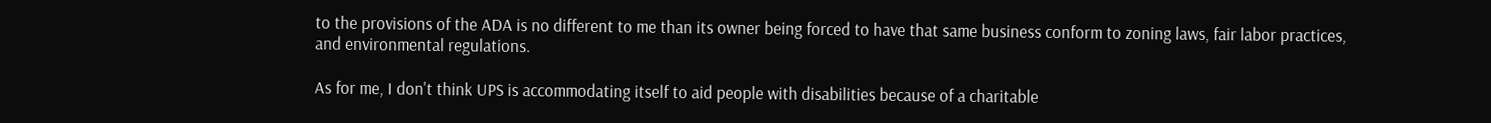to the provisions of the ADA is no different to me than its owner being forced to have that same business conform to zoning laws, fair labor practices, and environmental regulations.

As for me, I don't think UPS is accommodating itself to aid people with disabilities because of a charitable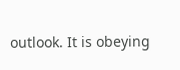outlook. It is obeying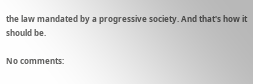the law mandated by a progressive society. And that's how it should be.

No comments: